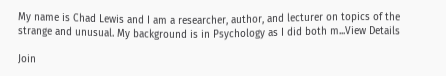My name is Chad Lewis and I am a researcher, author, and lecturer on topics of the strange and unusual. My background is in Psychology as I did both m...View Details

Join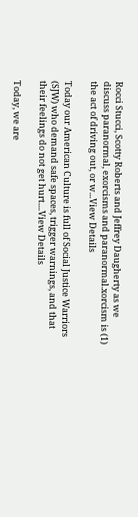Rocci Stucci, Scotty Roberts and Jeffrey Daugherty as we discuss paranormal, exorcisms and paranormal.xorcism is (1) the act of driving out, or w...View Details

Today our American Culture is full of Social Justice Warriors (SJW) who demand safe spaces, trigger warnings, and that their feelings do not get hurt....View Details

Today, we are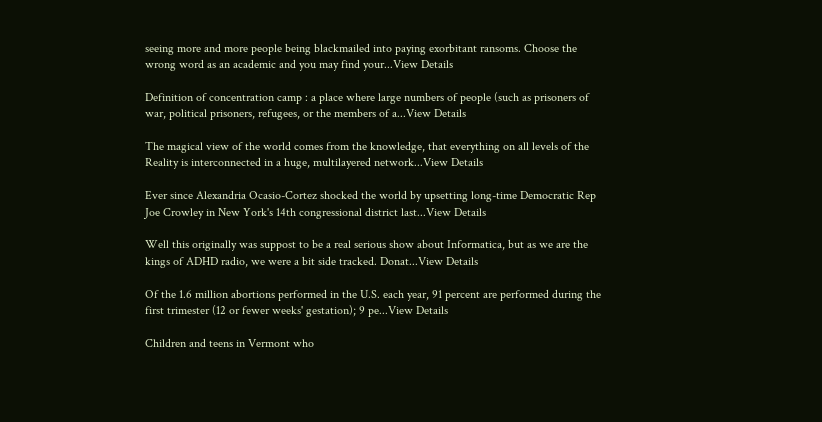seeing more and more people being blackmailed into paying exorbitant ransoms. Choose the wrong word as an academic and you may find your...View Details

Definition of concentration camp : a place where large numbers of people (such as prisoners of war, political prisoners, refugees, or the members of a...View Details

The magical view of the world comes from the knowledge, that everything on all levels of the Reality is interconnected in a huge, multilayered network...View Details

Ever since Alexandria Ocasio-Cortez shocked the world by upsetting long-time Democratic Rep Joe Crowley in New York's 14th congressional district last...View Details

Well this originally was suppost to be a real serious show about Informatica, but as we are the kings of ADHD radio, we were a bit side tracked. Donat...View Details

Of the 1.6 million abortions performed in the U.S. each year, 91 percent are performed during the first trimester (12 or fewer weeks' gestation); 9 pe...View Details

Children and teens in Vermont who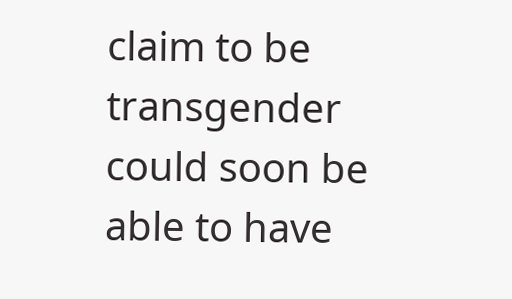claim to be transgender could soon be able to have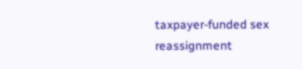taxpayer-funded sex reassignment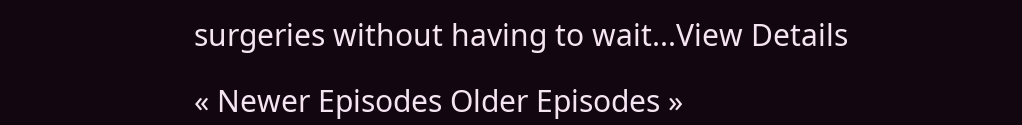surgeries without having to wait...View Details

« Newer Episodes Older Episodes »